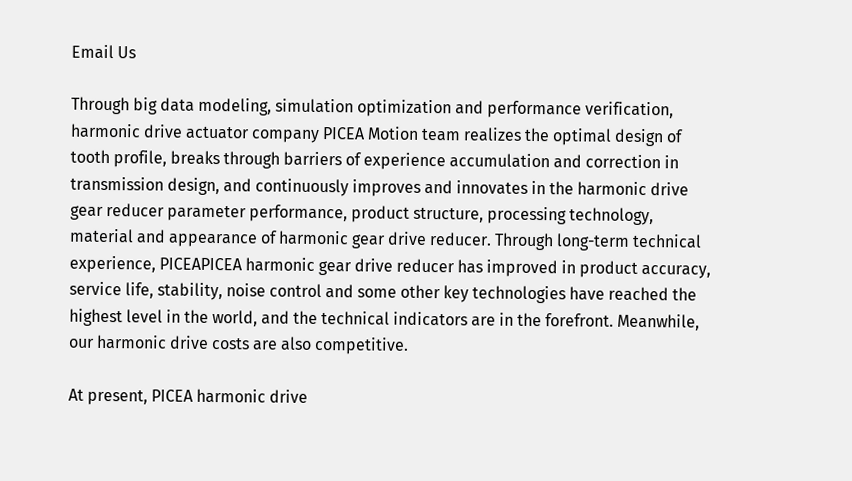Email Us

Through big data modeling, simulation optimization and performance verification, harmonic drive actuator company PICEA Motion team realizes the optimal design of tooth profile, breaks through barriers of experience accumulation and correction in transmission design, and continuously improves and innovates in the harmonic drive gear reducer parameter performance, product structure, processing technology, material and appearance of harmonic gear drive reducer. Through long-term technical experience, PICEAPICEA harmonic gear drive reducer has improved in product accuracy, service life, stability, noise control and some other key technologies have reached the highest level in the world, and the technical indicators are in the forefront. Meanwhile, our harmonic drive costs are also competitive.

At present, PICEA harmonic drive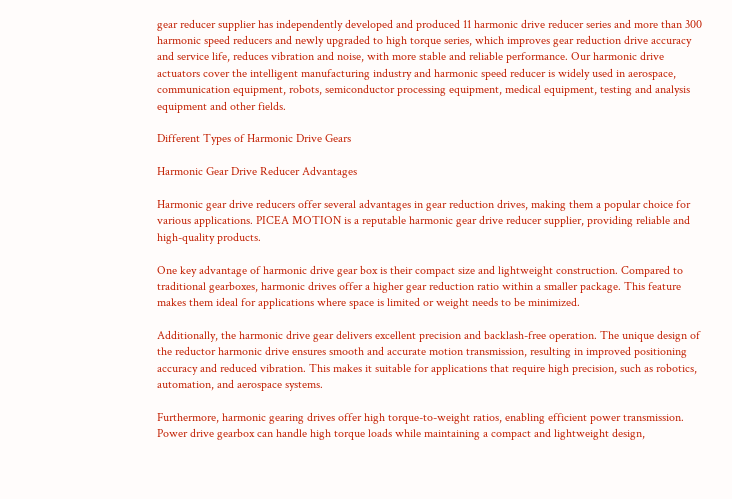gear reducer supplier has independently developed and produced 11 harmonic drive reducer series and more than 300 harmonic speed reducers and newly upgraded to high torque series, which improves gear reduction drive accuracy and service life, reduces vibration and noise, with more stable and reliable performance. Our harmonic drive actuators cover the intelligent manufacturing industry and harmonic speed reducer is widely used in aerospace, communication equipment, robots, semiconductor processing equipment, medical equipment, testing and analysis equipment and other fields.

Different Types of Harmonic Drive Gears

Harmonic Gear Drive Reducer Advantages

Harmonic gear drive reducers offer several advantages in gear reduction drives, making them a popular choice for various applications. PICEA MOTION is a reputable harmonic gear drive reducer supplier, providing reliable and high-quality products.

One key advantage of harmonic drive gear box is their compact size and lightweight construction. Compared to traditional gearboxes, harmonic drives offer a higher gear reduction ratio within a smaller package. This feature makes them ideal for applications where space is limited or weight needs to be minimized.

Additionally, the harmonic drive gear delivers excellent precision and backlash-free operation. The unique design of the reductor harmonic drive ensures smooth and accurate motion transmission, resulting in improved positioning accuracy and reduced vibration. This makes it suitable for applications that require high precision, such as robotics, automation, and aerospace systems.

Furthermore, harmonic gearing drives offer high torque-to-weight ratios, enabling efficient power transmission. Power drive gearbox can handle high torque loads while maintaining a compact and lightweight design,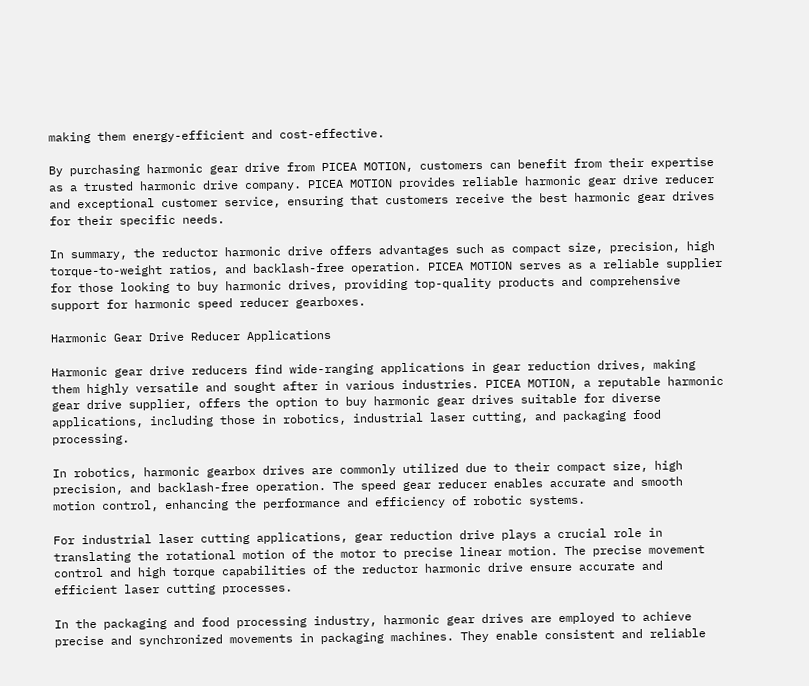making them energy-efficient and cost-effective.

By purchasing harmonic gear drive from PICEA MOTION, customers can benefit from their expertise as a trusted harmonic drive company. PICEA MOTION provides reliable harmonic gear drive reducer and exceptional customer service, ensuring that customers receive the best harmonic gear drives for their specific needs.

In summary, the reductor harmonic drive offers advantages such as compact size, precision, high torque-to-weight ratios, and backlash-free operation. PICEA MOTION serves as a reliable supplier for those looking to buy harmonic drives, providing top-quality products and comprehensive support for harmonic speed reducer gearboxes.

Harmonic Gear Drive Reducer Applications

Harmonic gear drive reducers find wide-ranging applications in gear reduction drives, making them highly versatile and sought after in various industries. PICEA MOTION, a reputable harmonic gear drive supplier, offers the option to buy harmonic gear drives suitable for diverse applications, including those in robotics, industrial laser cutting, and packaging food processing.

In robotics, harmonic gearbox drives are commonly utilized due to their compact size, high precision, and backlash-free operation. The speed gear reducer enables accurate and smooth motion control, enhancing the performance and efficiency of robotic systems.

For industrial laser cutting applications, gear reduction drive plays a crucial role in translating the rotational motion of the motor to precise linear motion. The precise movement control and high torque capabilities of the reductor harmonic drive ensure accurate and efficient laser cutting processes.

In the packaging and food processing industry, harmonic gear drives are employed to achieve precise and synchronized movements in packaging machines. They enable consistent and reliable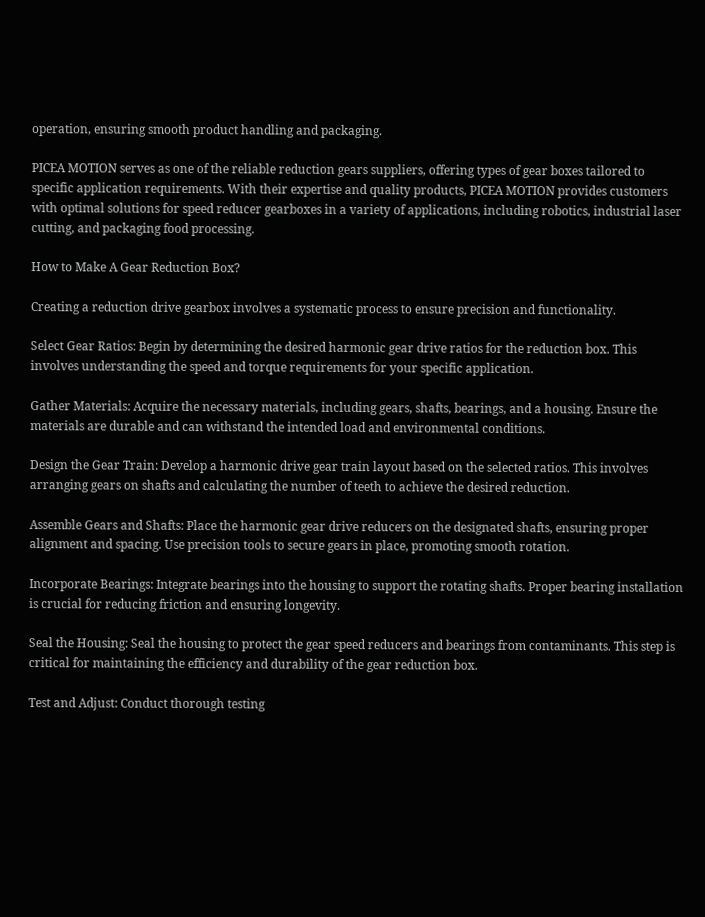operation, ensuring smooth product handling and packaging.

PICEA MOTION serves as one of the reliable reduction gears suppliers, offering types of gear boxes tailored to specific application requirements. With their expertise and quality products, PICEA MOTION provides customers with optimal solutions for speed reducer gearboxes in a variety of applications, including robotics, industrial laser cutting, and packaging food processing.

How to Make A Gear Reduction Box?

Creating a reduction drive gearbox involves a systematic process to ensure precision and functionality.

Select Gear Ratios: Begin by determining the desired harmonic gear drive ratios for the reduction box. This involves understanding the speed and torque requirements for your specific application.

Gather Materials: Acquire the necessary materials, including gears, shafts, bearings, and a housing. Ensure the materials are durable and can withstand the intended load and environmental conditions.

Design the Gear Train: Develop a harmonic drive gear train layout based on the selected ratios. This involves arranging gears on shafts and calculating the number of teeth to achieve the desired reduction.

Assemble Gears and Shafts: Place the harmonic gear drive reducers on the designated shafts, ensuring proper alignment and spacing. Use precision tools to secure gears in place, promoting smooth rotation.

Incorporate Bearings: Integrate bearings into the housing to support the rotating shafts. Proper bearing installation is crucial for reducing friction and ensuring longevity.

Seal the Housing: Seal the housing to protect the gear speed reducers and bearings from contaminants. This step is critical for maintaining the efficiency and durability of the gear reduction box.

Test and Adjust: Conduct thorough testing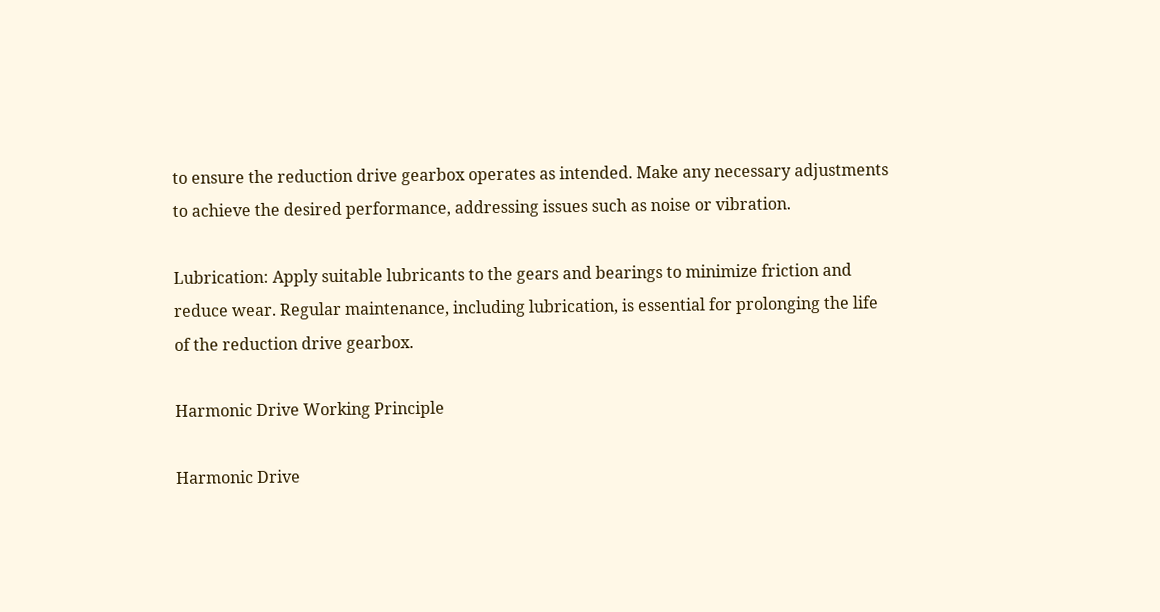to ensure the reduction drive gearbox operates as intended. Make any necessary adjustments to achieve the desired performance, addressing issues such as noise or vibration.

Lubrication: Apply suitable lubricants to the gears and bearings to minimize friction and reduce wear. Regular maintenance, including lubrication, is essential for prolonging the life of the reduction drive gearbox.

Harmonic Drive Working Principle

Harmonic Drive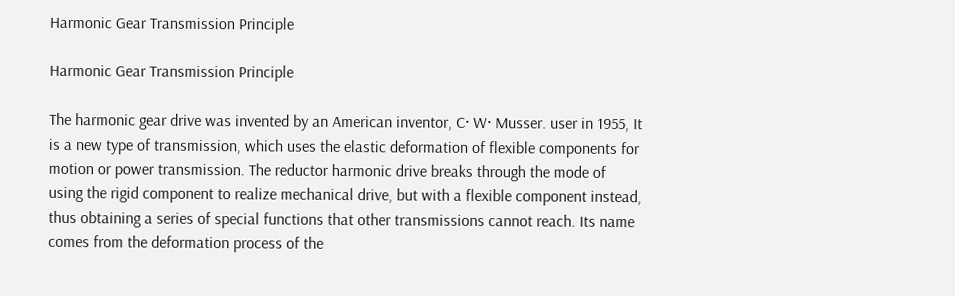Harmonic Gear Transmission Principle

Harmonic Gear Transmission Principle

The harmonic gear drive was invented by an American inventor, C· W· Musser. user in 1955, It is a new type of transmission, which uses the elastic deformation of flexible components for motion or power transmission. The reductor harmonic drive breaks through the mode of using the rigid component to realize mechanical drive, but with a flexible component instead, thus obtaining a series of special functions that other transmissions cannot reach. Its name comes from the deformation process of the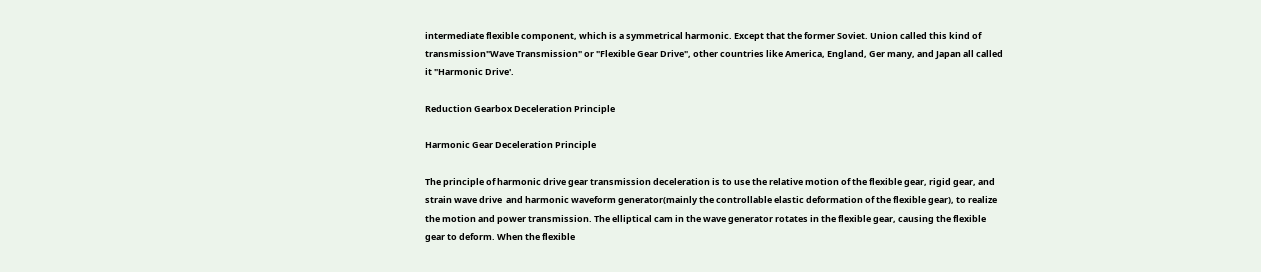intermediate flexible component, which is a symmetrical harmonic. Except that the former Soviet. Union called this kind of transmission"Wave Transmission" or "Flexible Gear Drive", other countries like America, England, Ger many, and Japan all called it "Harmonic Drive'.

Reduction Gearbox Deceleration Principle

Harmonic Gear Deceleration Principle

The principle of harmonic drive gear transmission deceleration is to use the relative motion of the flexible gear, rigid gear, and strain wave drive  and harmonic waveform generator(mainly the controllable elastic deformation of the flexible gear), to realize the motion and power transmission. The elliptical cam in the wave generator rotates in the flexible gear, causing the flexible gear to deform. When the flexible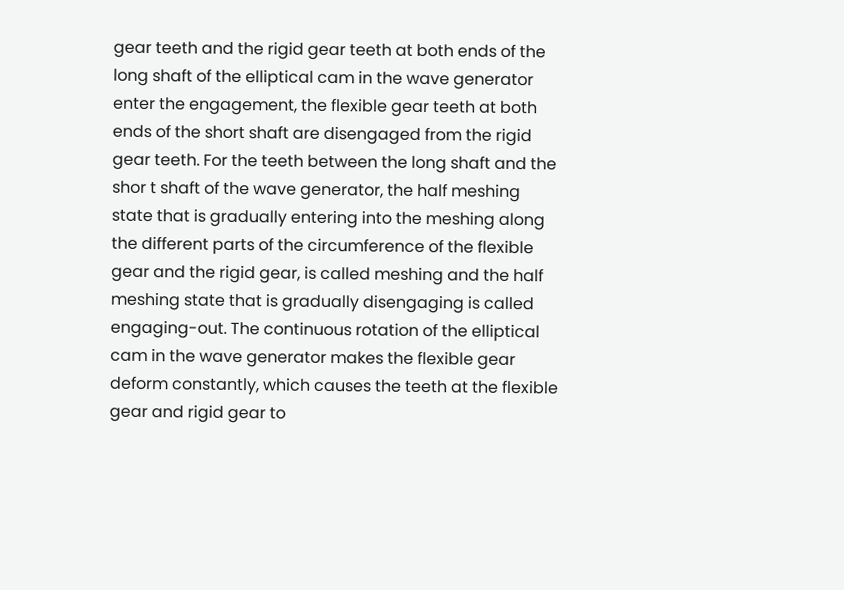gear teeth and the rigid gear teeth at both ends of the long shaft of the elliptical cam in the wave generator enter the engagement, the flexible gear teeth at both ends of the short shaft are disengaged from the rigid gear teeth. For the teeth between the long shaft and the shor t shaft of the wave generator, the half meshing state that is gradually entering into the meshing along the different parts of the circumference of the flexible gear and the rigid gear, is called meshing and the half meshing state that is gradually disengaging is called engaging-out. The continuous rotation of the elliptical cam in the wave generator makes the flexible gear deform constantly, which causes the teeth at the flexible gear and rigid gear to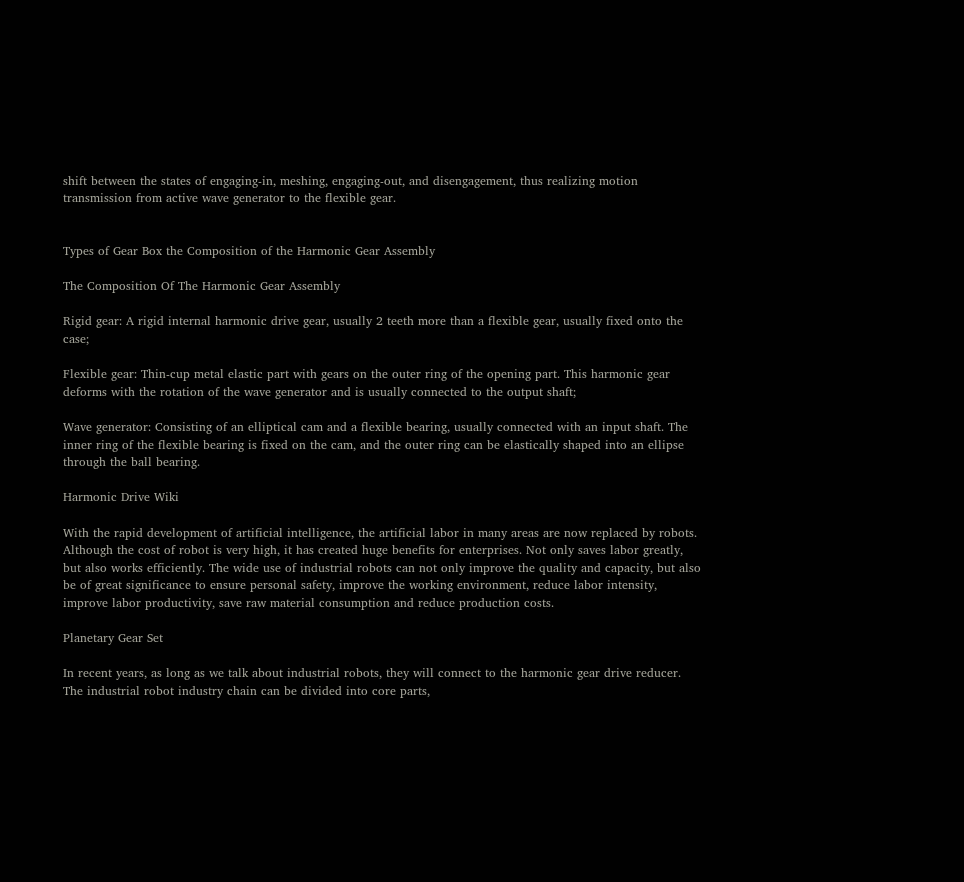shift between the states of engaging-in, meshing, engaging-out, and disengagement, thus realizing motion transmission from active wave generator to the flexible gear.


Types of Gear Box the Composition of the Harmonic Gear Assembly

The Composition Of The Harmonic Gear Assembly

Rigid gear: A rigid internal harmonic drive gear, usually 2 teeth more than a flexible gear, usually fixed onto the case;

Flexible gear: Thin-cup metal elastic part with gears on the outer ring of the opening part. This harmonic gear deforms with the rotation of the wave generator and is usually connected to the output shaft;

Wave generator: Consisting of an elliptical cam and a flexible bearing, usually connected with an input shaft. The inner ring of the flexible bearing is fixed on the cam, and the outer ring can be elastically shaped into an ellipse through the ball bearing.

Harmonic Drive Wiki

With the rapid development of artificial intelligence, the artificial labor in many areas are now replaced by robots. Although the cost of robot is very high, it has created huge benefits for enterprises. Not only saves labor greatly, but also works efficiently. The wide use of industrial robots can not only improve the quality and capacity, but also be of great significance to ensure personal safety, improve the working environment, reduce labor intensity, improve labor productivity, save raw material consumption and reduce production costs.

Planetary Gear Set

In recent years, as long as we talk about industrial robots, they will connect to the harmonic gear drive reducer. The industrial robot industry chain can be divided into core parts,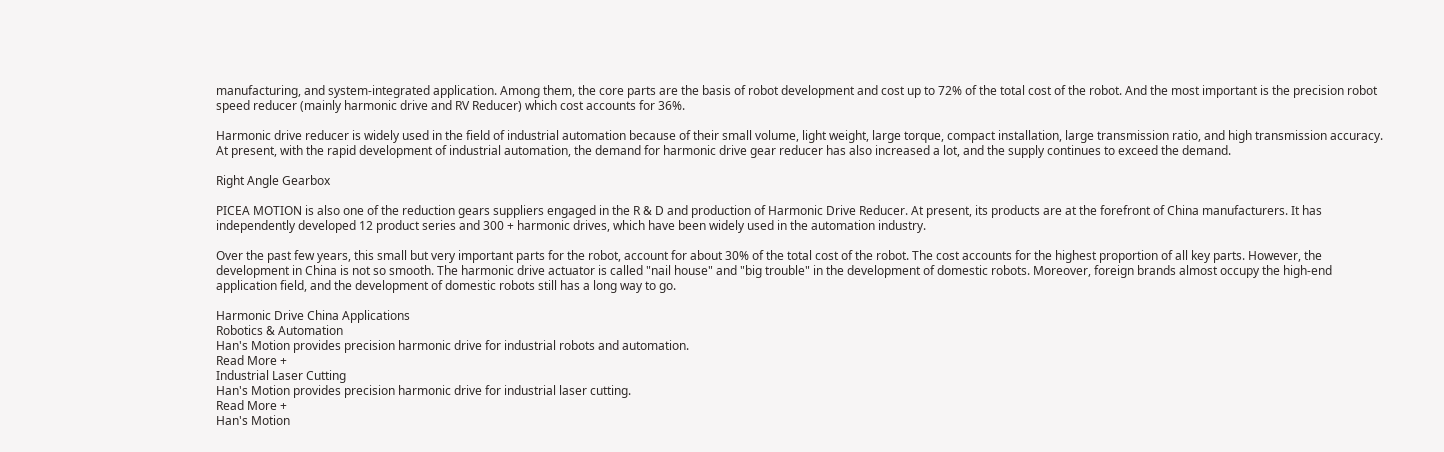manufacturing, and system-integrated application. Among them, the core parts are the basis of robot development and cost up to 72% of the total cost of the robot. And the most important is the precision robot speed reducer (mainly harmonic drive and RV Reducer) which cost accounts for 36%.

Harmonic drive reducer is widely used in the field of industrial automation because of their small volume, light weight, large torque, compact installation, large transmission ratio, and high transmission accuracy. At present, with the rapid development of industrial automation, the demand for harmonic drive gear reducer has also increased a lot, and the supply continues to exceed the demand.

Right Angle Gearbox

PICEA MOTION is also one of the reduction gears suppliers engaged in the R & D and production of Harmonic Drive Reducer. At present, its products are at the forefront of China manufacturers. It has independently developed 12 product series and 300 + harmonic drives, which have been widely used in the automation industry.

Over the past few years, this small but very important parts for the robot, account for about 30% of the total cost of the robot. The cost accounts for the highest proportion of all key parts. However, the development in China is not so smooth. The harmonic drive actuator is called "nail house" and "big trouble" in the development of domestic robots. Moreover, foreign brands almost occupy the high-end application field, and the development of domestic robots still has a long way to go.

Harmonic Drive China Applications
Robotics & Automation
Han's Motion provides precision harmonic drive for industrial robots and automation.
Read More +
Industrial Laser Cutting
Han's Motion provides precision harmonic drive for industrial laser cutting.
Read More +
Han's Motion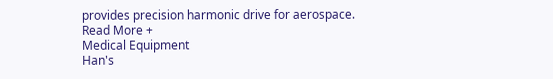provides precision harmonic drive for aerospace.
Read More +
Medical Equipment
Han's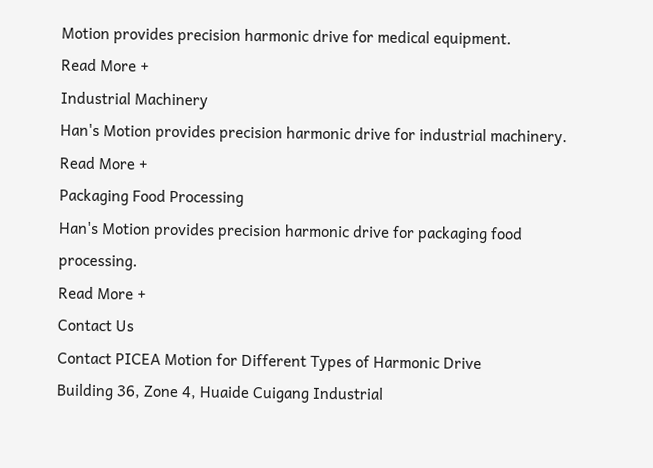Motion provides precision harmonic drive for medical equipment.
Read More +
Industrial Machinery
Han's Motion provides precision harmonic drive for industrial machinery.
Read More +
Packaging Food Processing
Han's Motion provides precision harmonic drive for packaging food processing.
Read More +
Contact Us
Contact PICEA Motion for Different Types of Harmonic Drive
Building 36, Zone 4, Huaide Cuigang Industrial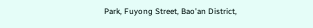Park, Fuyong Street, Bao'an District,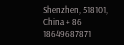Shenzhen, 518101, China + 86 18649687871